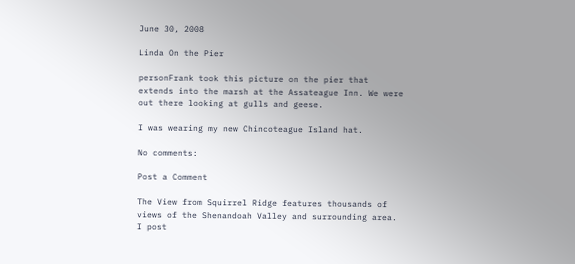June 30, 2008

Linda On the Pier

personFrank took this picture on the pier that extends into the marsh at the Assateague Inn. We were out there looking at gulls and geese.

I was wearing my new Chincoteague Island hat.

No comments:

Post a Comment

The View from Squirrel Ridge features thousands of views of the Shenandoah Valley and surrounding area. I post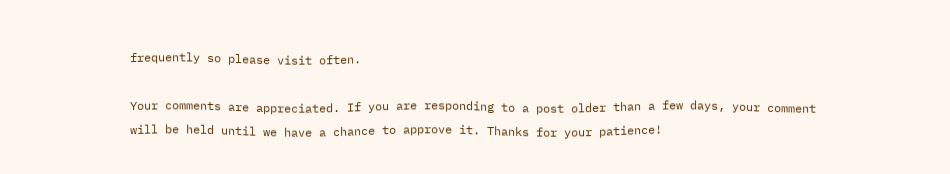frequently so please visit often.

Your comments are appreciated. If you are responding to a post older than a few days, your comment will be held until we have a chance to approve it. Thanks for your patience!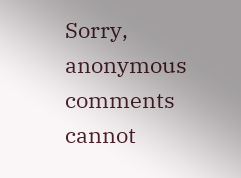Sorry, anonymous comments cannot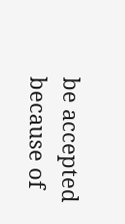be accepted because of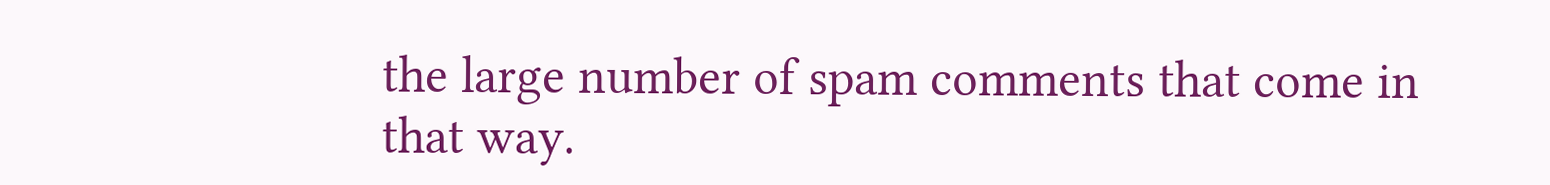the large number of spam comments that come in that way.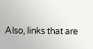Also, links that are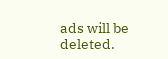ads will be deleted.